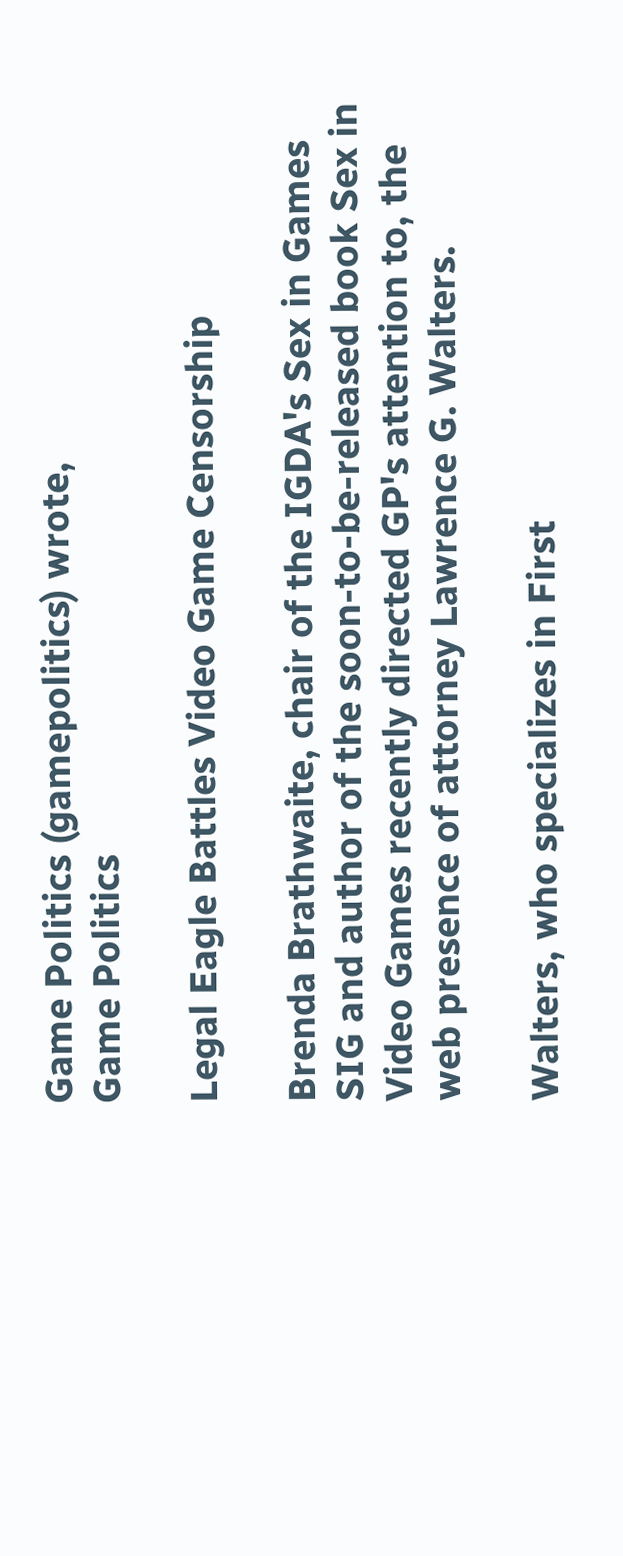Game Politics (gamepolitics) wrote,
Game Politics

Legal Eagle Battles Video Game Censorship

Brenda Brathwaite, chair of the IGDA's Sex in Games SIG and author of the soon-to-be-released book Sex in Video Games recently directed GP's attention to, the web presence of attorney Lawrence G. Walters.

Walters, who specializes in First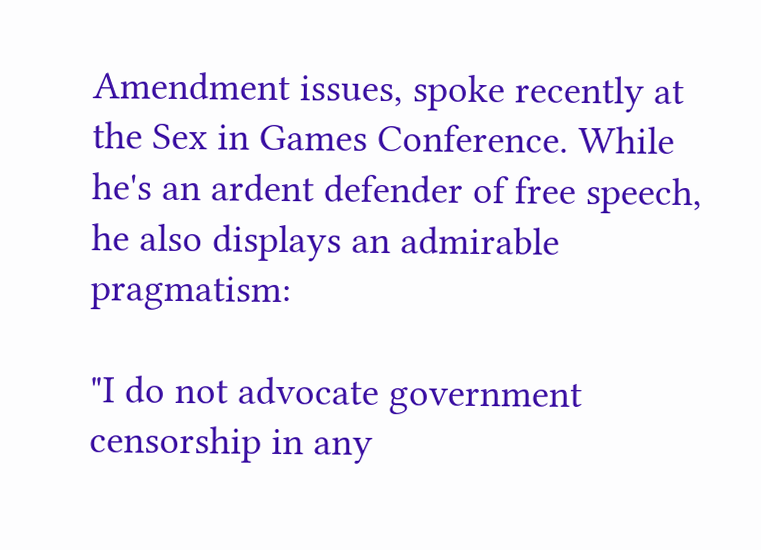Amendment issues, spoke recently at the Sex in Games Conference. While he's an ardent defender of free speech, he also displays an admirable pragmatism:

"I do not advocate government censorship in any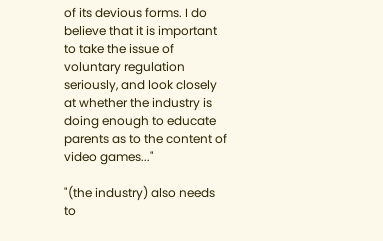of its devious forms. I do believe that it is important to take the issue of voluntary regulation seriously, and look closely at whether the industry is doing enough to educate parents as to the content of video games..."

"(the industry) also needs to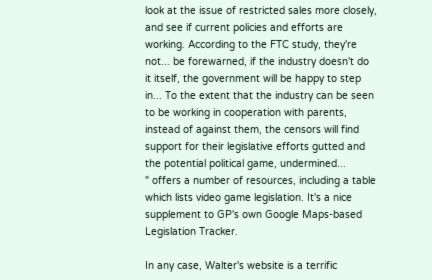look at the issue of restricted sales more closely, and see if current policies and efforts are working. According to the FTC study, they're not... be forewarned, if the industry doesn't do it itself, the government will be happy to step in... To the extent that the industry can be seen to be working in cooperation with parents, instead of against them, the censors will find support for their legislative efforts gutted and the potential political game, undermined...
" offers a number of resources, including a table which lists video game legislation. It's a nice supplement to GP's own Google Maps-based Legislation Tracker.

In any case, Walter's website is a terrific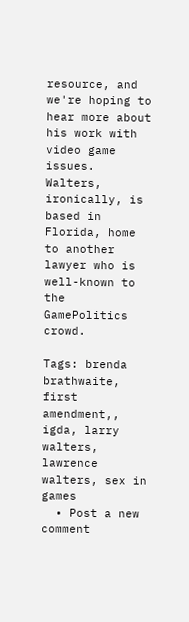resource, and we're hoping to hear more about his work with video game issues. Walters, ironically, is based in Florida, home to another lawyer who is well-known to the GamePolitics crowd.

Tags: brenda brathwaite, first amendment,, igda, larry walters, lawrence walters, sex in games
  • Post a new comment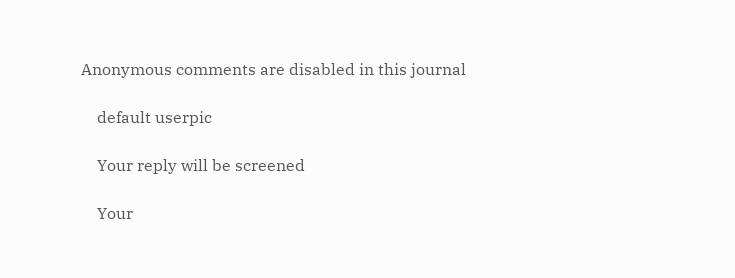Anonymous comments are disabled in this journal

    default userpic

    Your reply will be screened

    Your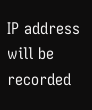IP address will be recorded